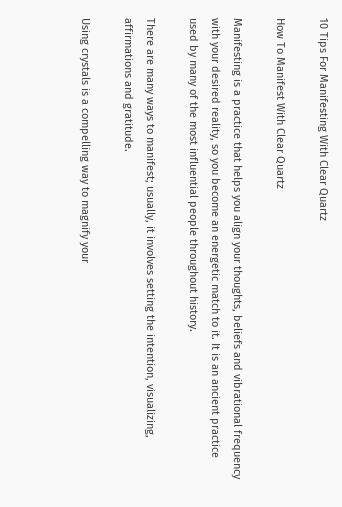10 Tips For Manifesting With Clear Quartz

How To Manifest With Clear Quartz

Manifesting is a practice that helps you align your thoughts, beliefs and vibrational frequency with your desired reality, so you become an energetic match to it. It is an ancient practice used by many of the most influential people throughout history.

There are many ways to manifest; usually, it involves setting the intention, visualizing, affirmations and gratitude.

Using crystals is a compelling way to magnify your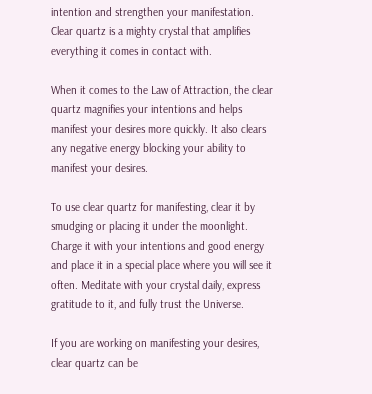intention and strengthen your manifestation. Clear quartz is a mighty crystal that amplifies everything it comes in contact with.

When it comes to the Law of Attraction, the clear quartz magnifies your intentions and helps manifest your desires more quickly. It also clears any negative energy blocking your ability to manifest your desires.

To use clear quartz for manifesting, clear it by smudging or placing it under the moonlight. Charge it with your intentions and good energy and place it in a special place where you will see it often. Meditate with your crystal daily, express gratitude to it, and fully trust the Universe.

If you are working on manifesting your desires, clear quartz can be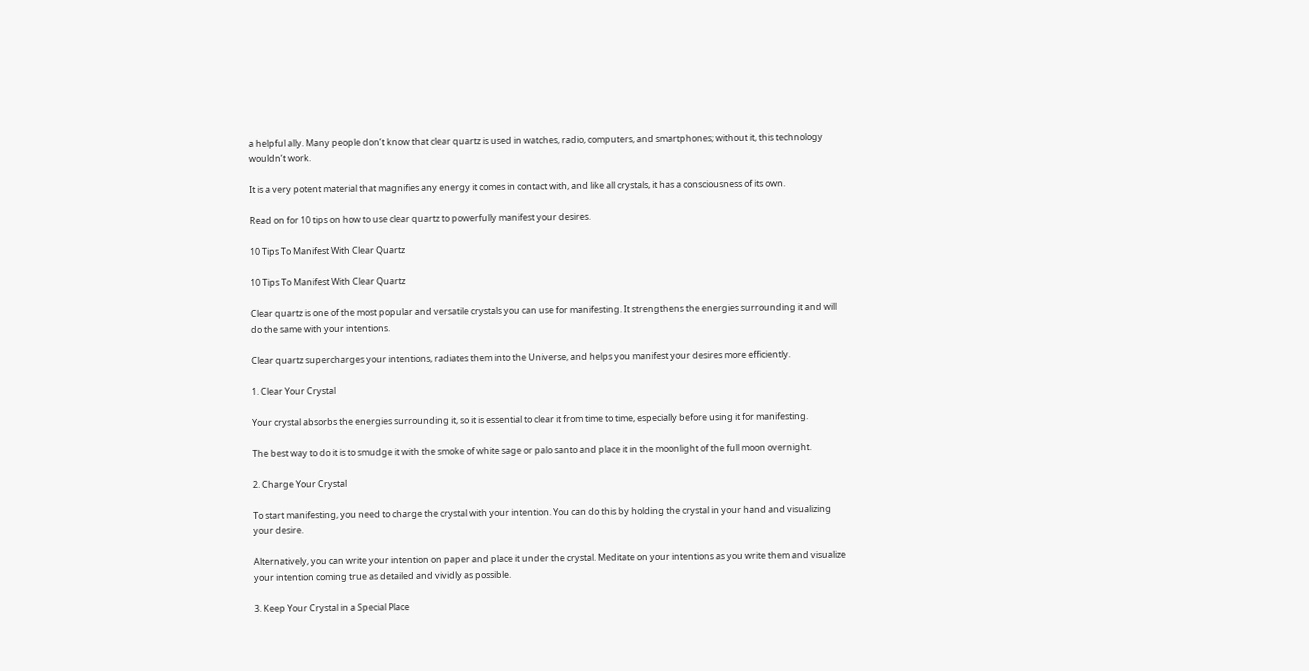a helpful ally. Many people don’t know that clear quartz is used in watches, radio, computers, and smartphones; without it, this technology wouldn’t work.

It is a very potent material that magnifies any energy it comes in contact with, and like all crystals, it has a consciousness of its own.

Read on for 10 tips on how to use clear quartz to powerfully manifest your desires.

10 Tips To Manifest With Clear Quartz

10 Tips To Manifest With Clear Quartz

Clear quartz is one of the most popular and versatile crystals you can use for manifesting. It strengthens the energies surrounding it and will do the same with your intentions.

Clear quartz supercharges your intentions, radiates them into the Universe, and helps you manifest your desires more efficiently.

1. Clear Your Crystal

Your crystal absorbs the energies surrounding it, so it is essential to clear it from time to time, especially before using it for manifesting.

The best way to do it is to smudge it with the smoke of white sage or palo santo and place it in the moonlight of the full moon overnight.

2. Charge Your Crystal

To start manifesting, you need to charge the crystal with your intention. You can do this by holding the crystal in your hand and visualizing your desire.

Alternatively, you can write your intention on paper and place it under the crystal. Meditate on your intentions as you write them and visualize your intention coming true as detailed and vividly as possible.

3. Keep Your Crystal in a Special Place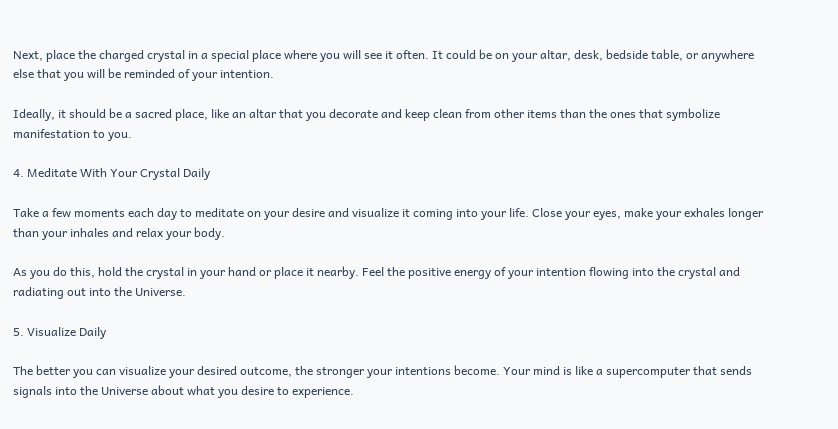Next, place the charged crystal in a special place where you will see it often. It could be on your altar, desk, bedside table, or anywhere else that you will be reminded of your intention.

Ideally, it should be a sacred place, like an altar that you decorate and keep clean from other items than the ones that symbolize manifestation to you.

4. Meditate With Your Crystal Daily

Take a few moments each day to meditate on your desire and visualize it coming into your life. Close your eyes, make your exhales longer than your inhales and relax your body.

As you do this, hold the crystal in your hand or place it nearby. Feel the positive energy of your intention flowing into the crystal and radiating out into the Universe.

5. Visualize Daily

The better you can visualize your desired outcome, the stronger your intentions become. Your mind is like a supercomputer that sends signals into the Universe about what you desire to experience.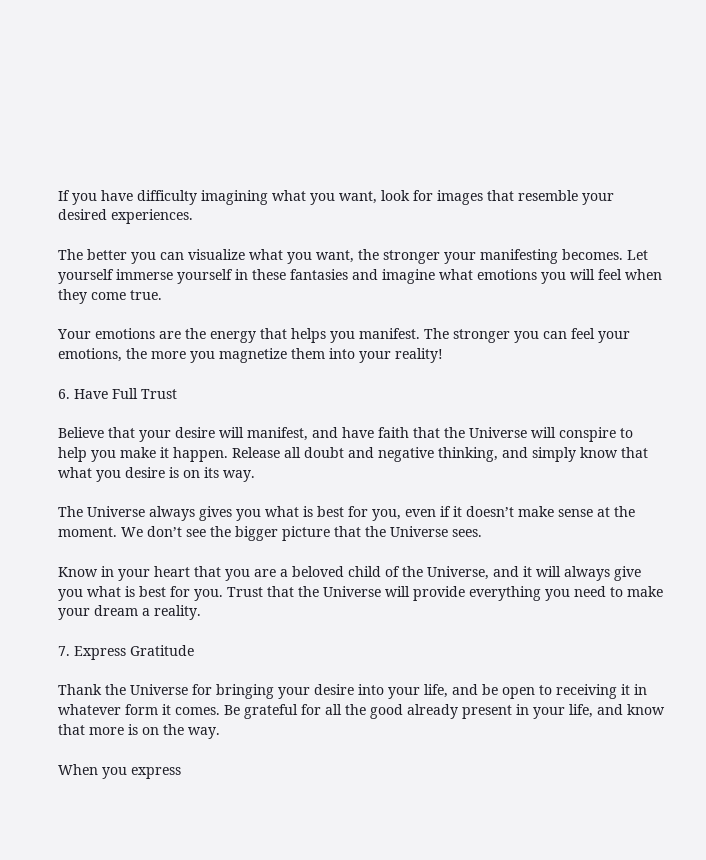If you have difficulty imagining what you want, look for images that resemble your desired experiences.

The better you can visualize what you want, the stronger your manifesting becomes. Let yourself immerse yourself in these fantasies and imagine what emotions you will feel when they come true.

Your emotions are the energy that helps you manifest. The stronger you can feel your emotions, the more you magnetize them into your reality!

6. Have Full Trust

Believe that your desire will manifest, and have faith that the Universe will conspire to help you make it happen. Release all doubt and negative thinking, and simply know that what you desire is on its way.

The Universe always gives you what is best for you, even if it doesn’t make sense at the moment. We don’t see the bigger picture that the Universe sees.

Know in your heart that you are a beloved child of the Universe, and it will always give you what is best for you. Trust that the Universe will provide everything you need to make your dream a reality.

7. Express Gratitude

Thank the Universe for bringing your desire into your life, and be open to receiving it in whatever form it comes. Be grateful for all the good already present in your life, and know that more is on the way.

When you express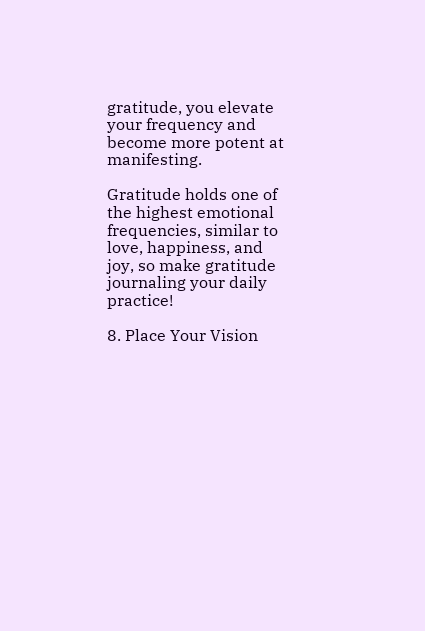gratitude, you elevate your frequency and become more potent at manifesting.

Gratitude holds one of the highest emotional frequencies, similar to love, happiness, and joy, so make gratitude journaling your daily practice!

8. Place Your Vision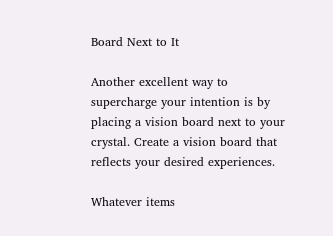Board Next to It

Another excellent way to supercharge your intention is by placing a vision board next to your crystal. Create a vision board that reflects your desired experiences.

Whatever items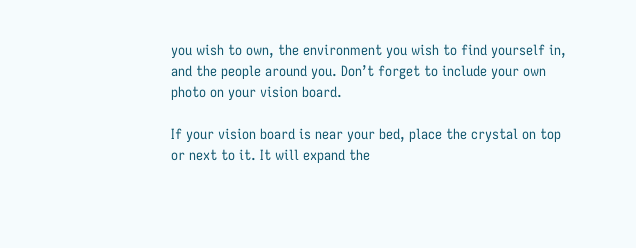you wish to own, the environment you wish to find yourself in, and the people around you. Don’t forget to include your own photo on your vision board.

If your vision board is near your bed, place the crystal on top or next to it. It will expand the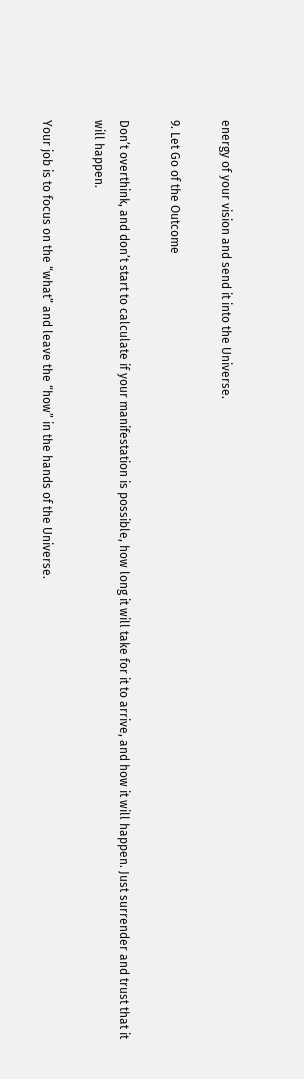energy of your vision and send it into the Universe.

9. Let Go of the Outcome

Don’t overthink, and don’t start to calculate if your manifestation is possible, how long it will take for it to arrive, and how it will happen. Just surrender and trust that it will happen.

Your job is to focus on the “what” and leave the “how” in the hands of the Universe.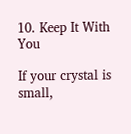10. Keep It With You

If your crystal is small,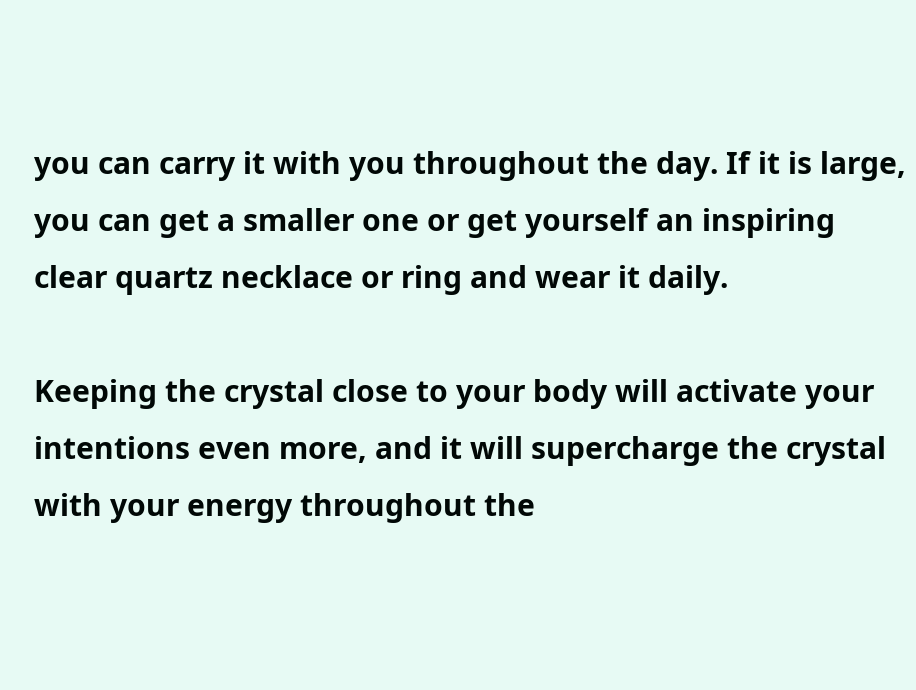you can carry it with you throughout the day. If it is large, you can get a smaller one or get yourself an inspiring clear quartz necklace or ring and wear it daily.

Keeping the crystal close to your body will activate your intentions even more, and it will supercharge the crystal with your energy throughout the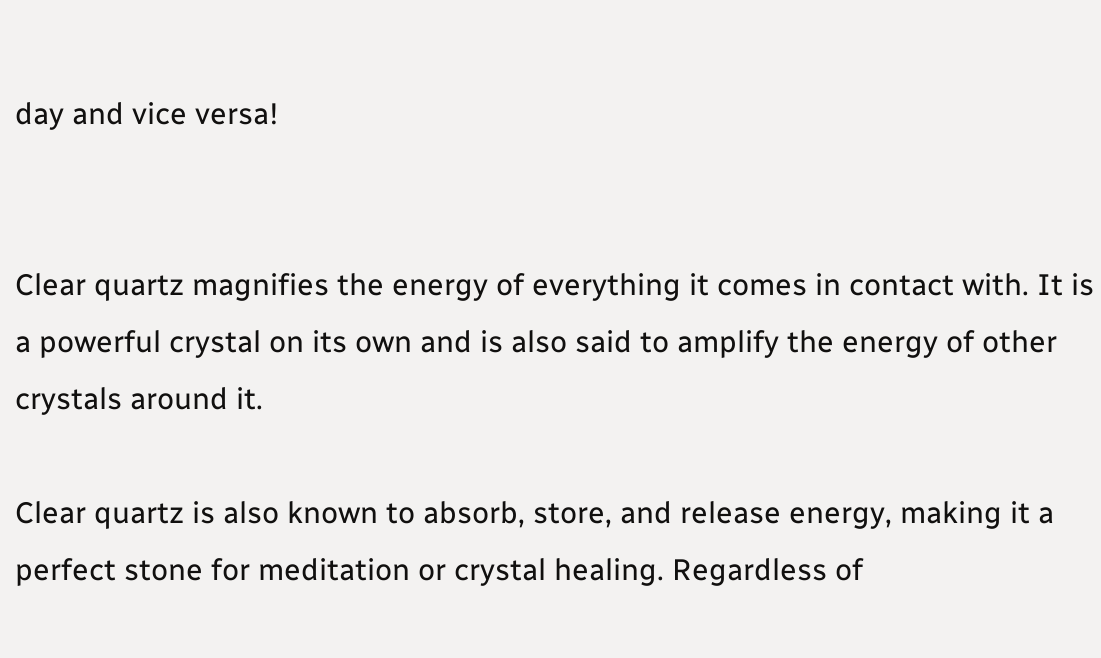day and vice versa!


Clear quartz magnifies the energy of everything it comes in contact with. It is a powerful crystal on its own and is also said to amplify the energy of other crystals around it.

Clear quartz is also known to absorb, store, and release energy, making it a perfect stone for meditation or crystal healing. Regardless of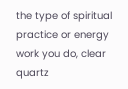the type of spiritual practice or energy work you do, clear quartz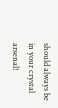should always be in your crystal arsenal!